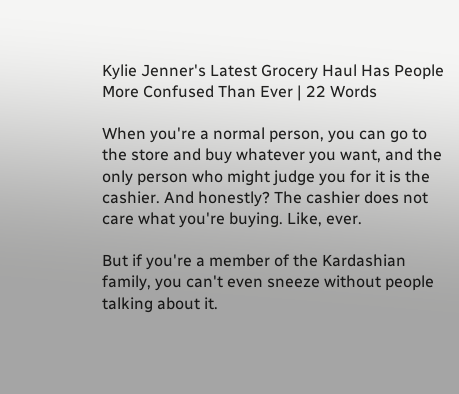Kylie Jenner's Latest Grocery Haul Has People More Confused Than Ever | 22 Words

When you're a normal person, you can go to the store and buy whatever you want, and the only person who might judge you for it is the cashier. And honestly? The cashier does not care what you're buying. Like, ever.

But if you're a member of the Kardashian family, you can't even sneeze without people talking about it.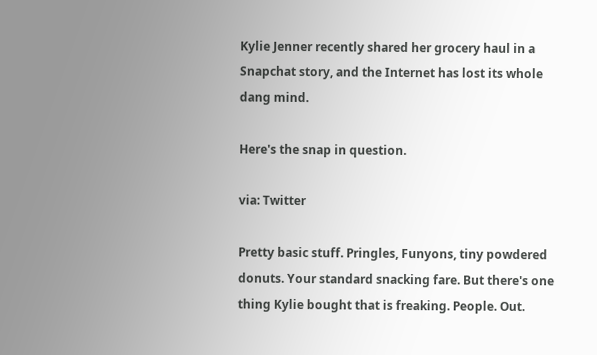Kylie Jenner recently shared her grocery haul in a Snapchat story, and the Internet has lost its whole dang mind.

Here's the snap in question.

via: Twitter

Pretty basic stuff. Pringles, Funyons, tiny powdered donuts. Your standard snacking fare. But there's one thing Kylie bought that is freaking. People. Out.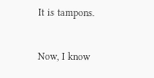It is tampons.

Now, I know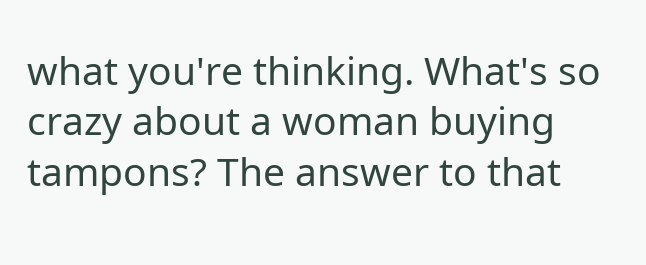what you're thinking. What's so crazy about a woman buying tampons? The answer to that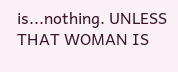is...nothing. UNLESS THAT WOMAN IS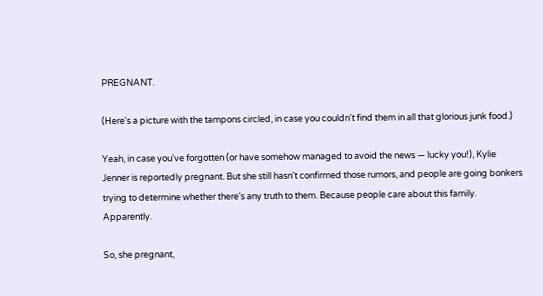PREGNANT.

(Here's a picture with the tampons circled, in case you couldn't find them in all that glorious junk food.)

Yeah, in case you've forgotten (or have somehow managed to avoid the news — lucky you!), Kylie Jenner is reportedly pregnant. But she still hasn't confirmed those rumors, and people are going bonkers trying to determine whether there's any truth to them. Because people care about this family. Apparently.

So, she pregnant,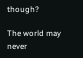though?

The world may never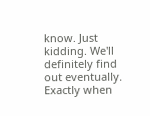know. Just kidding. We'll definitely find out eventually. Exactly when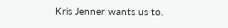Kris Jenner wants us to.